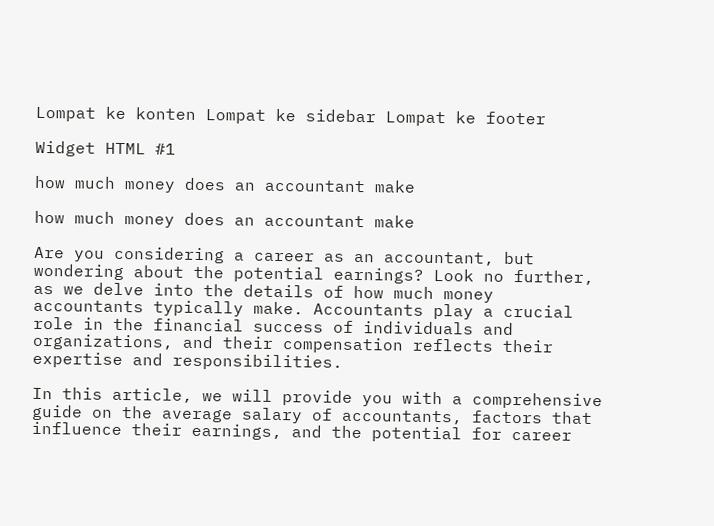Lompat ke konten Lompat ke sidebar Lompat ke footer

Widget HTML #1

how much money does an accountant make

how much money does an accountant make

Are you considering a career as an accountant, but wondering about the potential earnings? Look no further, as we delve into the details of how much money accountants typically make. Accountants play a crucial role in the financial success of individuals and organizations, and their compensation reflects their expertise and responsibilities.

In this article, we will provide you with a comprehensive guide on the average salary of accountants, factors that influence their earnings, and the potential for career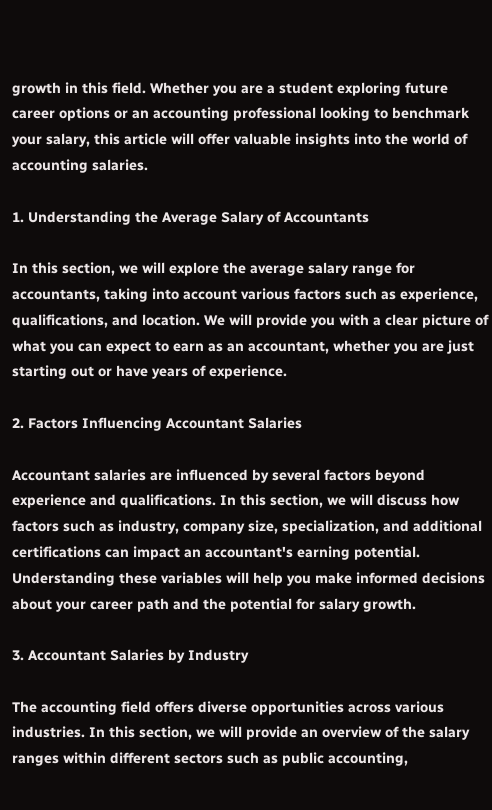growth in this field. Whether you are a student exploring future career options or an accounting professional looking to benchmark your salary, this article will offer valuable insights into the world of accounting salaries.

1. Understanding the Average Salary of Accountants

In this section, we will explore the average salary range for accountants, taking into account various factors such as experience, qualifications, and location. We will provide you with a clear picture of what you can expect to earn as an accountant, whether you are just starting out or have years of experience.

2. Factors Influencing Accountant Salaries

Accountant salaries are influenced by several factors beyond experience and qualifications. In this section, we will discuss how factors such as industry, company size, specialization, and additional certifications can impact an accountant's earning potential. Understanding these variables will help you make informed decisions about your career path and the potential for salary growth.

3. Accountant Salaries by Industry

The accounting field offers diverse opportunities across various industries. In this section, we will provide an overview of the salary ranges within different sectors such as public accounting,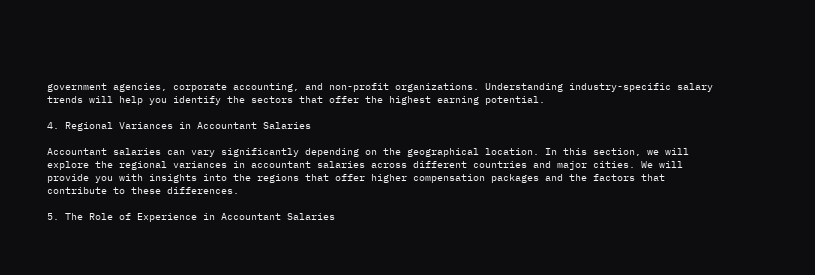government agencies, corporate accounting, and non-profit organizations. Understanding industry-specific salary trends will help you identify the sectors that offer the highest earning potential.

4. Regional Variances in Accountant Salaries

Accountant salaries can vary significantly depending on the geographical location. In this section, we will explore the regional variances in accountant salaries across different countries and major cities. We will provide you with insights into the regions that offer higher compensation packages and the factors that contribute to these differences.

5. The Role of Experience in Accountant Salaries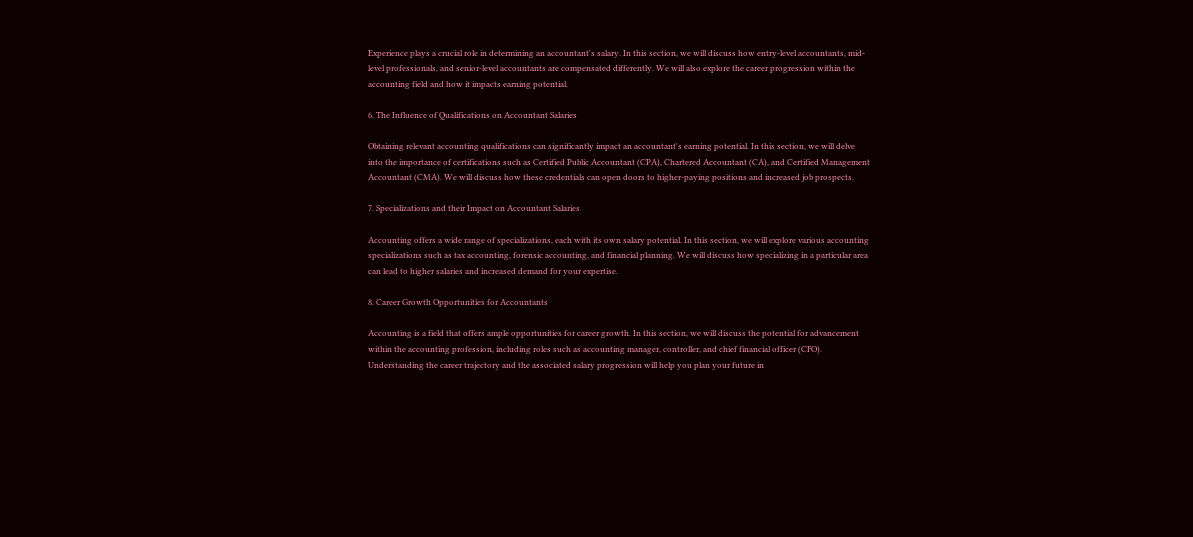Experience plays a crucial role in determining an accountant's salary. In this section, we will discuss how entry-level accountants, mid-level professionals, and senior-level accountants are compensated differently. We will also explore the career progression within the accounting field and how it impacts earning potential.

6. The Influence of Qualifications on Accountant Salaries

Obtaining relevant accounting qualifications can significantly impact an accountant's earning potential. In this section, we will delve into the importance of certifications such as Certified Public Accountant (CPA), Chartered Accountant (CA), and Certified Management Accountant (CMA). We will discuss how these credentials can open doors to higher-paying positions and increased job prospects.

7. Specializations and their Impact on Accountant Salaries

Accounting offers a wide range of specializations, each with its own salary potential. In this section, we will explore various accounting specializations such as tax accounting, forensic accounting, and financial planning. We will discuss how specializing in a particular area can lead to higher salaries and increased demand for your expertise.

8. Career Growth Opportunities for Accountants

Accounting is a field that offers ample opportunities for career growth. In this section, we will discuss the potential for advancement within the accounting profession, including roles such as accounting manager, controller, and chief financial officer (CFO). Understanding the career trajectory and the associated salary progression will help you plan your future in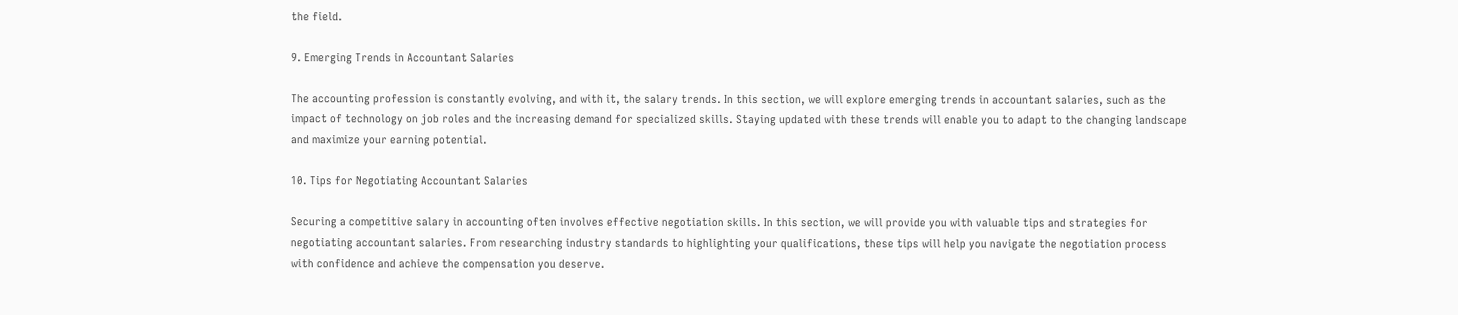the field.

9. Emerging Trends in Accountant Salaries

The accounting profession is constantly evolving, and with it, the salary trends. In this section, we will explore emerging trends in accountant salaries, such as the impact of technology on job roles and the increasing demand for specialized skills. Staying updated with these trends will enable you to adapt to the changing landscape and maximize your earning potential.

10. Tips for Negotiating Accountant Salaries

Securing a competitive salary in accounting often involves effective negotiation skills. In this section, we will provide you with valuable tips and strategies for negotiating accountant salaries. From researching industry standards to highlighting your qualifications, these tips will help you navigate the negotiation process with confidence and achieve the compensation you deserve.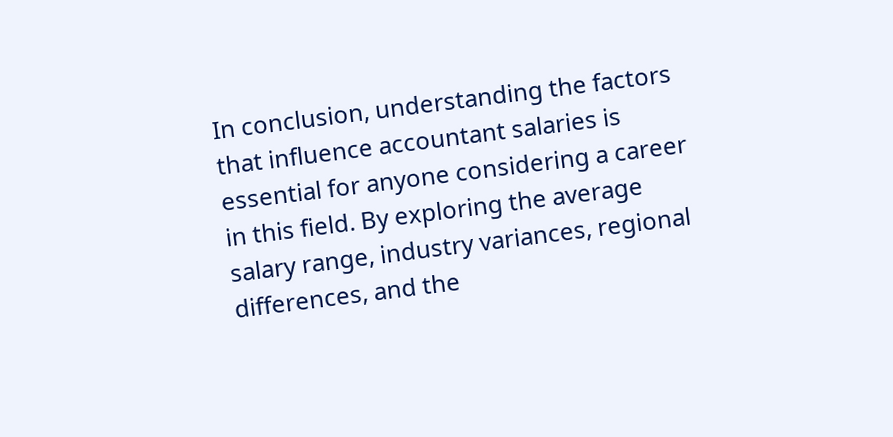In conclusion, understanding the factors that influence accountant salaries is essential for anyone considering a career in this field. By exploring the average salary range, industry variances, regional differences, and the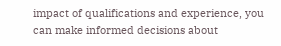impact of qualifications and experience, you can make informed decisions about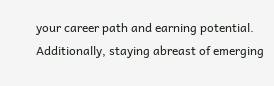your career path and earning potential. Additionally, staying abreast of emerging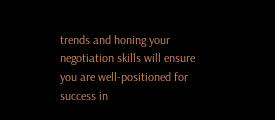trends and honing your negotiation skills will ensure you are well-positioned for success in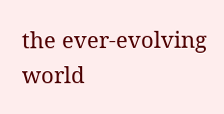the ever-evolving world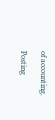of accounting.

Posting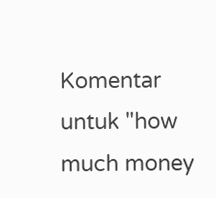Komentar untuk "how much money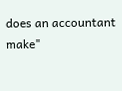does an accountant make"